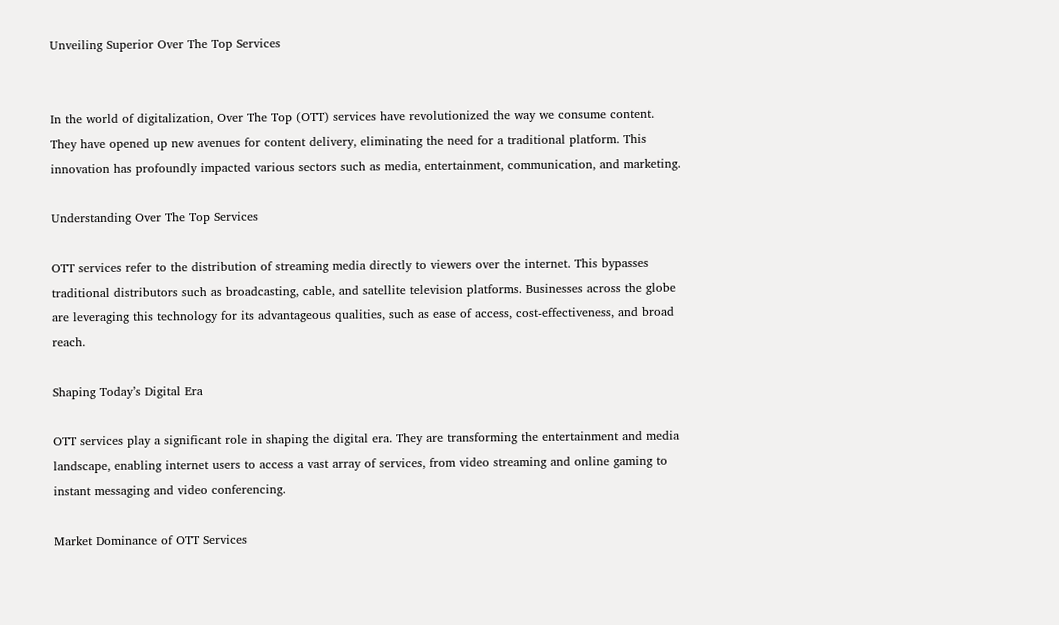Unveiling Superior Over The Top Services


In the world of digitalization, Over The Top (OTT) services have revolutionized the way we consume content. They have opened up new avenues for content delivery, eliminating the need for a traditional platform. This innovation has profoundly impacted various sectors such as media, entertainment, communication, and marketing.

Understanding Over The Top Services

OTT services refer to the distribution of streaming media directly to viewers over the internet. This bypasses traditional distributors such as broadcasting, cable, and satellite television platforms. Businesses across the globe are leveraging this technology for its advantageous qualities, such as ease of access, cost-effectiveness, and broad reach.

Shaping Today’s Digital Era

OTT services play a significant role in shaping the digital era. They are transforming the entertainment and media landscape, enabling internet users to access a vast array of services, from video streaming and online gaming to instant messaging and video conferencing.

Market Dominance of OTT Services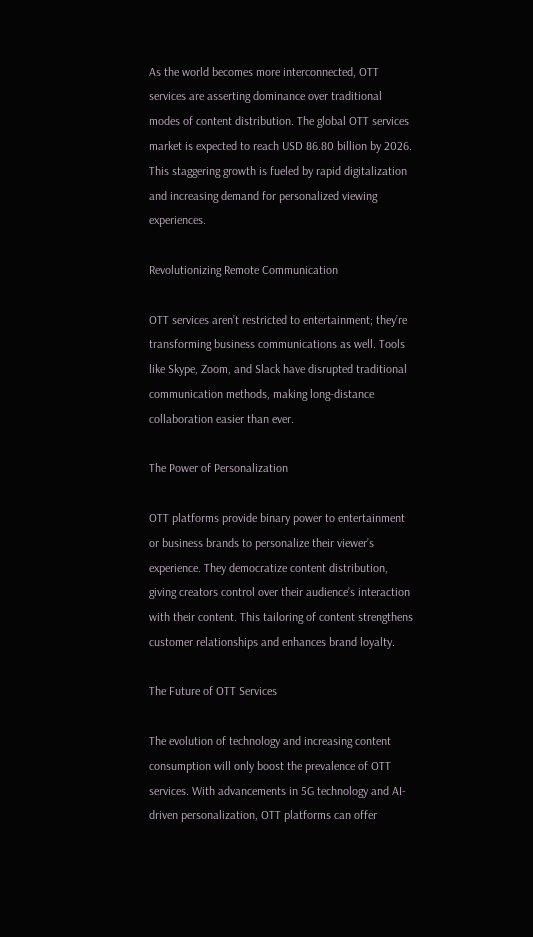As the world becomes more interconnected, OTT services are asserting dominance over traditional modes of content distribution. The global OTT services market is expected to reach USD 86.80 billion by 2026. This staggering growth is fueled by rapid digitalization and increasing demand for personalized viewing experiences.

Revolutionizing Remote Communication

OTT services aren’t restricted to entertainment; they’re transforming business communications as well. Tools like Skype, Zoom, and Slack have disrupted traditional communication methods, making long-distance collaboration easier than ever.

The Power of Personalization

OTT platforms provide binary power to entertainment or business brands to personalize their viewer’s experience. They democratize content distribution, giving creators control over their audience’s interaction with their content. This tailoring of content strengthens customer relationships and enhances brand loyalty.

The Future of OTT Services

The evolution of technology and increasing content consumption will only boost the prevalence of OTT services. With advancements in 5G technology and AI-driven personalization, OTT platforms can offer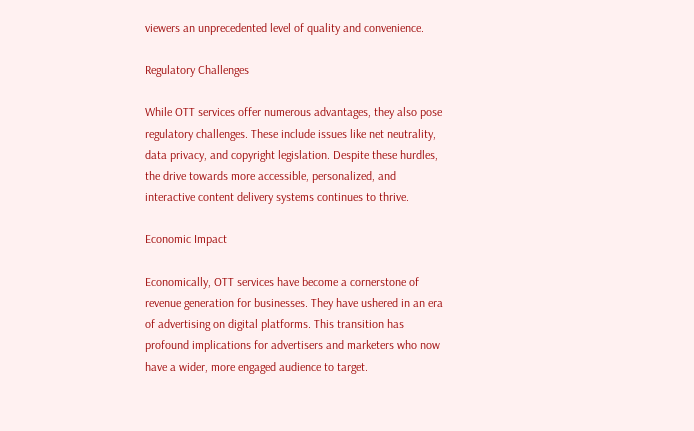viewers an unprecedented level of quality and convenience.

Regulatory Challenges

While OTT services offer numerous advantages, they also pose regulatory challenges. These include issues like net neutrality, data privacy, and copyright legislation. Despite these hurdles, the drive towards more accessible, personalized, and interactive content delivery systems continues to thrive.

Economic Impact

Economically, OTT services have become a cornerstone of revenue generation for businesses. They have ushered in an era of advertising on digital platforms. This transition has profound implications for advertisers and marketers who now have a wider, more engaged audience to target.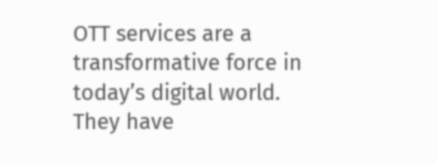OTT services are a transformative force in today’s digital world. They have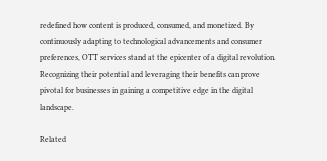redefined how content is produced, consumed, and monetized. By continuously adapting to technological advancements and consumer preferences, OTT services stand at the epicenter of a digital revolution. Recognizing their potential and leveraging their benefits can prove pivotal for businesses in gaining a competitive edge in the digital landscape.

Related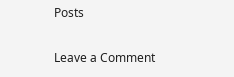Posts

Leave a Comment